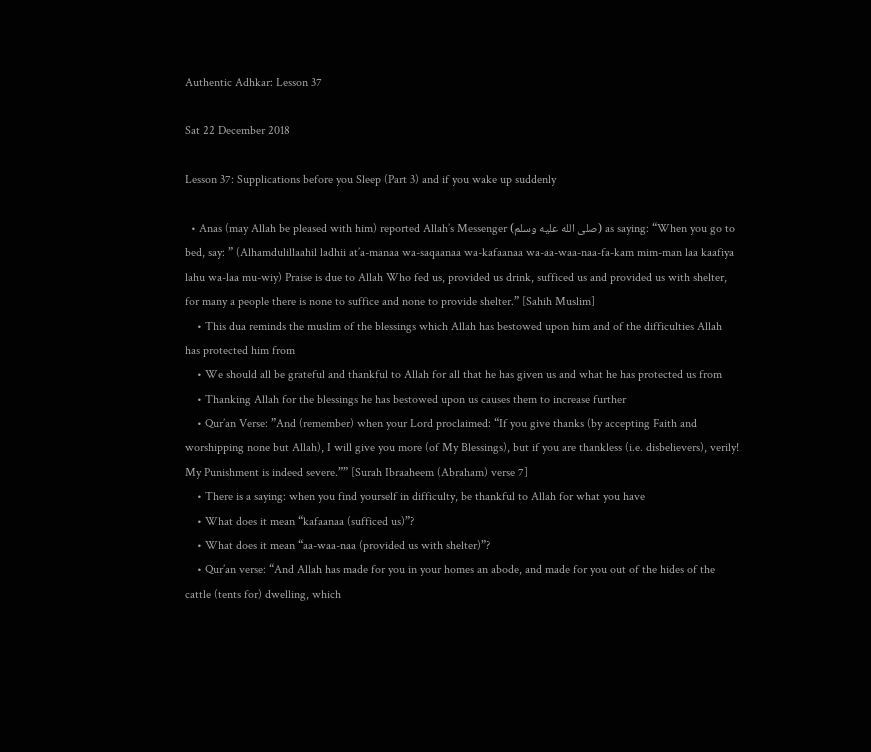Authentic Adhkar: Lesson 37

Sat 22 December 2018

Lesson 37: Supplications before you Sleep (Part 3) and if you wake up suddenly

  • Anas (may Allah be pleased with him) reported Allah’s Messenger (صلى الله عليه وسلم) as saying: “When you go to bed, say: ” (Alhamdulillaahil ladhii at’a-manaa wa-saqaanaa wa-kafaanaa wa-aa-waa-naa-fa-kam mim-man laa kaafiya lahu wa-laa mu-wiy) Praise is due to Allah Who fed us, provided us drink, sufficed us and provided us with shelter, for many a people there is none to suffice and none to provide shelter.” [Sahih Muslim]
    • This dua reminds the muslim of the blessings which Allah has bestowed upon him and of the difficulties Allah has protected him from
    • We should all be grateful and thankful to Allah for all that he has given us and what he has protected us from
    • Thanking Allah for the blessings he has bestowed upon us causes them to increase further
    • Qur’an Verse: ”And (remember) when your Lord proclaimed: “If you give thanks (by accepting Faith and worshipping none but Allah), I will give you more (of My Blessings), but if you are thankless (i.e. disbelievers), verily! My Punishment is indeed severe.”” [Surah Ibraaheem (Abraham) verse 7]
    • There is a saying: when you find yourself in difficulty, be thankful to Allah for what you have
    • What does it mean “kafaanaa (sufficed us)”?
    • What does it mean “aa-waa-naa (provided us with shelter)”?
    • Qur’an verse: “And Allah has made for you in your homes an abode, and made for you out of the hides of the cattle (tents for) dwelling, which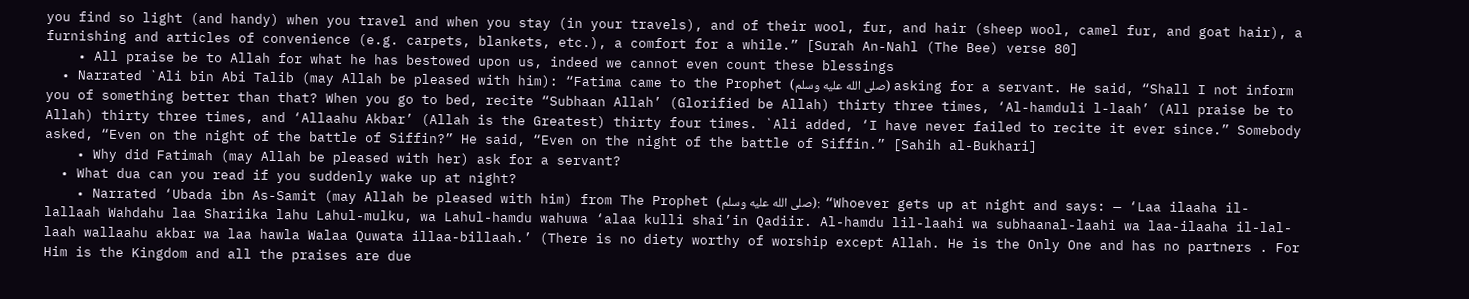you find so light (and handy) when you travel and when you stay (in your travels), and of their wool, fur, and hair (sheep wool, camel fur, and goat hair), a furnishing and articles of convenience (e.g. carpets, blankets, etc.), a comfort for a while.” [Surah An-Nahl (The Bee) verse 80]
    • All praise be to Allah for what he has bestowed upon us, indeed we cannot even count these blessings
  • Narrated `Ali bin Abi Talib (may Allah be pleased with him): “Fatima came to the Prophet (صلى الله عليه وسلم) asking for a servant. He said, “Shall I not inform you of something better than that? When you go to bed, recite “Subhaan Allah’ (Glorified be Allah) thirty three times, ‘Al-hamduli l-laah’ (All praise be to Allah) thirty three times, and ‘Allaahu Akbar’ (Allah is the Greatest) thirty four times. `Ali added, ‘I have never failed to recite it ever since.” Somebody asked, “Even on the night of the battle of Siffin?” He said, “Even on the night of the battle of Siffin.” [Sahih al-Bukhari]
    • Why did Fatimah (may Allah be pleased with her) ask for a servant?
  • What dua can you read if you suddenly wake up at night?
    • Narrated ‘Ubada ibn As-Samit (may Allah be pleased with him) from The Prophet (صلى الله عليه وسلم):  “Whoever gets up at night and says: — ‘Laa ilaaha il-lallaah Wahdahu laa Shariika lahu Lahul-mulku, wa Lahul-hamdu wahuwa ‘alaa kulli shai’in Qadiir. Al-hamdu lil-laahi wa subhaanal-laahi wa laa-ilaaha il-lal-laah wallaahu akbar wa laa hawla Walaa Quwata illaa-billaah.’ (There is no diety worthy of worship except Allah. He is the Only One and has no partners . For Him is the Kingdom and all the praises are due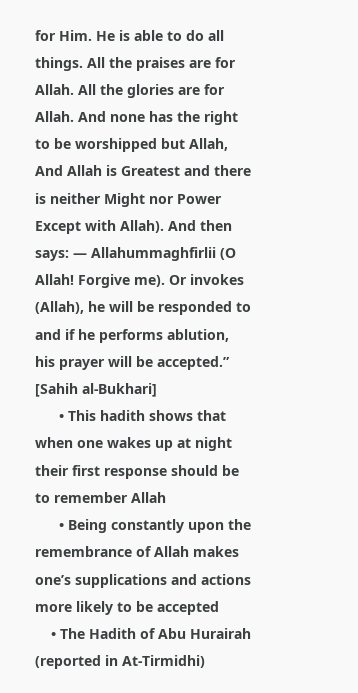for Him. He is able to do all things. All the praises are for Allah. All the glories are for Allah. And none has the right to be worshipped but Allah, And Allah is Greatest and there is neither Might nor Power Except with Allah). And then says: — Allahummaghfirlii (O Allah! Forgive me). Or invokes (Allah), he will be responded to and if he performs ablution, his prayer will be accepted.” [Sahih al-Bukhari]
      • This hadith shows that when one wakes up at night their first response should be to remember Allah
      • Being constantly upon the remembrance of Allah makes one’s supplications and actions more likely to be accepted
    • The Hadith of Abu Hurairah (reported in At-Tirmidhi)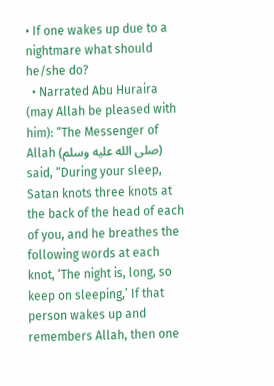• If one wakes up due to a nightmare what should he/she do?
  • Narrated Abu Huraira (may Allah be pleased with him): “The Messenger of Allah (صلى الله عليه وسلم) said, “During your sleep, Satan knots three knots at the back of the head of each of you, and he breathes the following words at each knot, ‘The night is, long, so keep on sleeping,’ If that person wakes up and remembers Allah, then one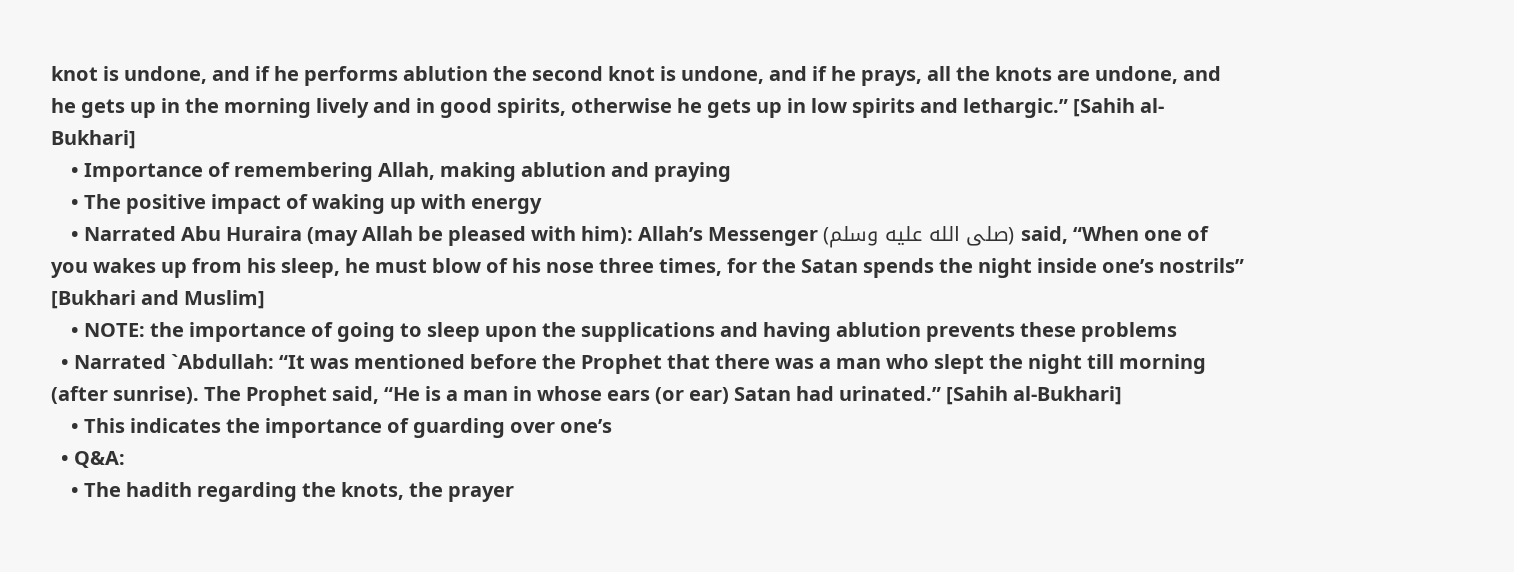knot is undone, and if he performs ablution the second knot is undone, and if he prays, all the knots are undone, and he gets up in the morning lively and in good spirits, otherwise he gets up in low spirits and lethargic.” [Sahih al-Bukhari]
    • Importance of remembering Allah, making ablution and praying
    • The positive impact of waking up with energy
    • Narrated Abu Huraira (may Allah be pleased with him): Allah’s Messenger (صلى الله عليه وسلم) said, “When one of you wakes up from his sleep, he must blow of his nose three times, for the Satan spends the night inside one’s nostrils” [Bukhari and Muslim]
    • NOTE: the importance of going to sleep upon the supplications and having ablution prevents these problems
  • Narrated `Abdullah: “It was mentioned before the Prophet that there was a man who slept the night till morning (after sunrise). The Prophet said, “He is a man in whose ears (or ear) Satan had urinated.” [Sahih al-Bukhari]
    • This indicates the importance of guarding over one’s
  • Q&A:
    • The hadith regarding the knots, the prayer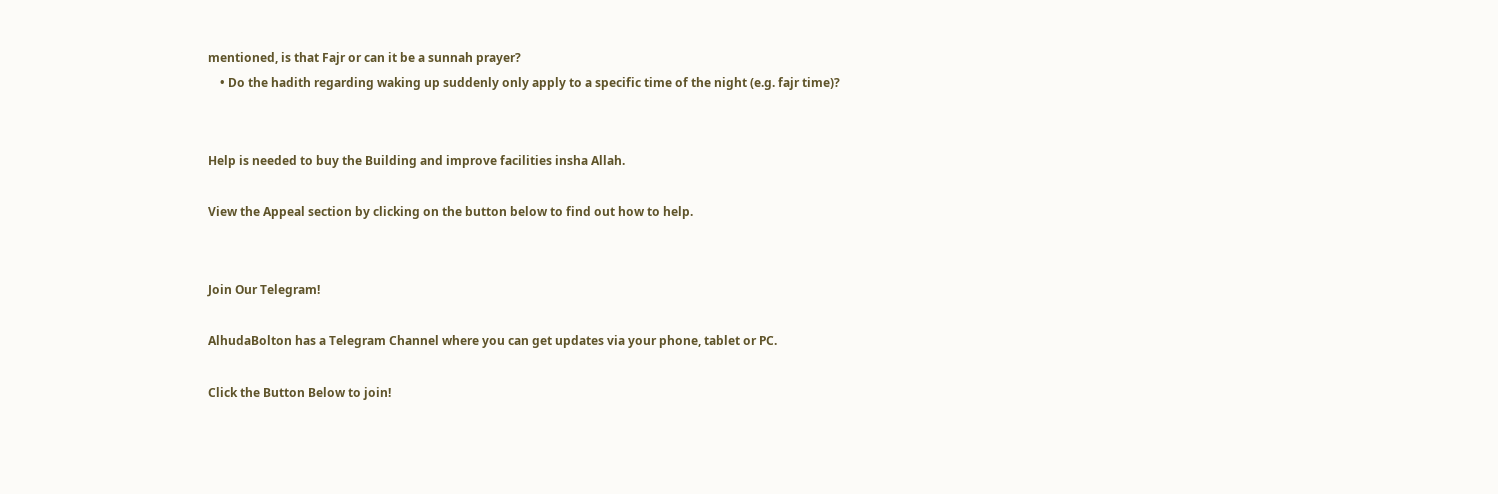mentioned, is that Fajr or can it be a sunnah prayer?
    • Do the hadith regarding waking up suddenly only apply to a specific time of the night (e.g. fajr time)?


Help is needed to buy the Building and improve facilities insha Allah.

View the Appeal section by clicking on the button below to find out how to help.


Join Our Telegram!

AlhudaBolton has a Telegram Channel where you can get updates via your phone, tablet or PC.

Click the Button Below to join!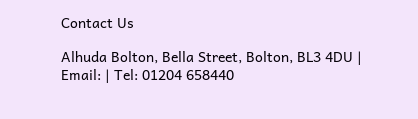Contact Us

Alhuda Bolton, Bella Street, Bolton, BL3 4DU | Email: | Tel: 01204 658440